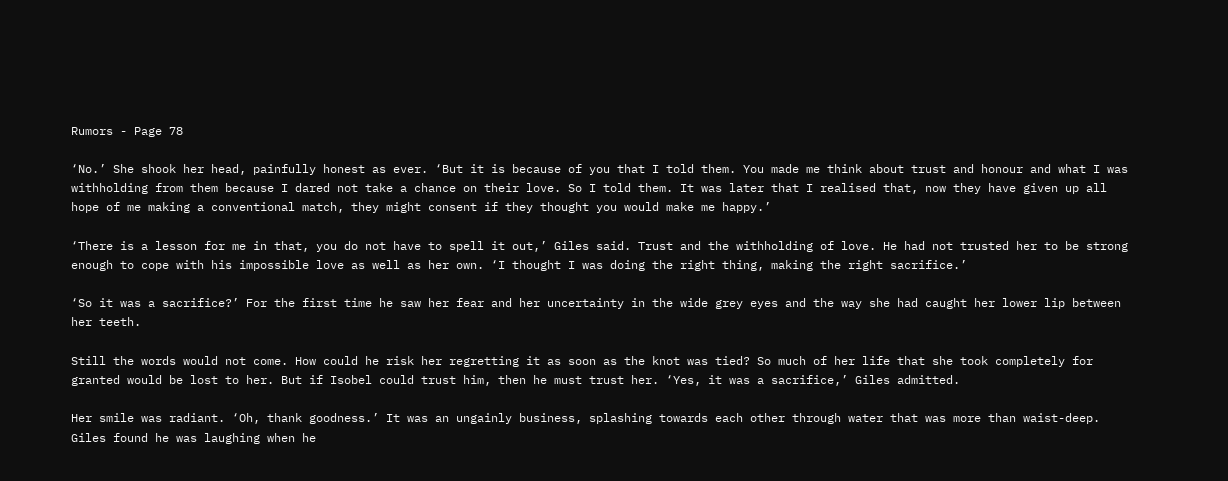Rumors - Page 78

‘No.’ She shook her head, painfully honest as ever. ‘But it is because of you that I told them. You made me think about trust and honour and what I was withholding from them because I dared not take a chance on their love. So I told them. It was later that I realised that, now they have given up all hope of me making a conventional match, they might consent if they thought you would make me happy.’

‘There is a lesson for me in that, you do not have to spell it out,’ Giles said. Trust and the withholding of love. He had not trusted her to be strong enough to cope with his impossible love as well as her own. ‘I thought I was doing the right thing, making the right sacrifice.’

‘So it was a sacrifice?’ For the first time he saw her fear and her uncertainty in the wide grey eyes and the way she had caught her lower lip between her teeth.

Still the words would not come. How could he risk her regretting it as soon as the knot was tied? So much of her life that she took completely for granted would be lost to her. But if Isobel could trust him, then he must trust her. ‘Yes, it was a sacrifice,’ Giles admitted.

Her smile was radiant. ‘Oh, thank goodness.’ It was an ungainly business, splashing towards each other through water that was more than waist-deep. Giles found he was laughing when he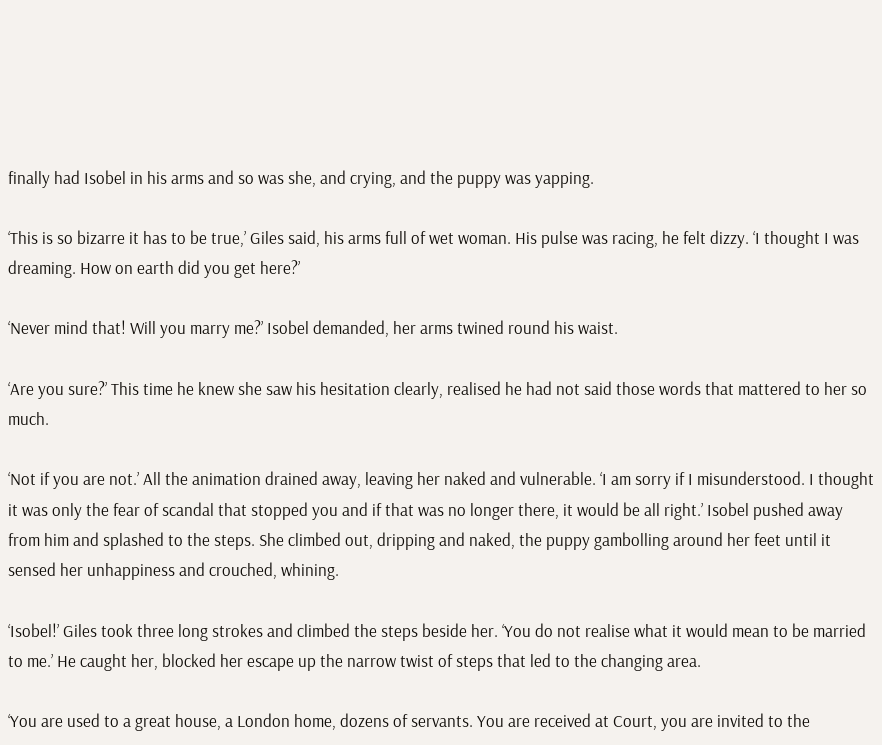finally had Isobel in his arms and so was she, and crying, and the puppy was yapping.

‘This is so bizarre it has to be true,’ Giles said, his arms full of wet woman. His pulse was racing, he felt dizzy. ‘I thought I was dreaming. How on earth did you get here?’

‘Never mind that! Will you marry me?’ Isobel demanded, her arms twined round his waist.

‘Are you sure?’ This time he knew she saw his hesitation clearly, realised he had not said those words that mattered to her so much.

‘Not if you are not.’ All the animation drained away, leaving her naked and vulnerable. ‘I am sorry if I misunderstood. I thought it was only the fear of scandal that stopped you and if that was no longer there, it would be all right.’ Isobel pushed away from him and splashed to the steps. She climbed out, dripping and naked, the puppy gambolling around her feet until it sensed her unhappiness and crouched, whining.

‘Isobel!’ Giles took three long strokes and climbed the steps beside her. ‘You do not realise what it would mean to be married to me.’ He caught her, blocked her escape up the narrow twist of steps that led to the changing area.

‘You are used to a great house, a London home, dozens of servants. You are received at Court, you are invited to the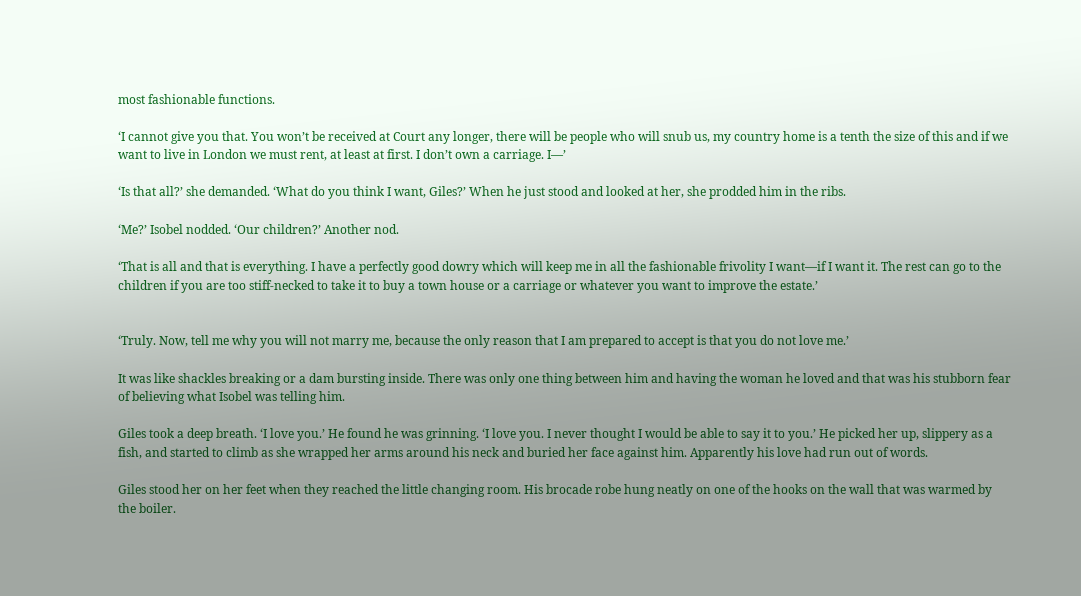most fashionable functions.

‘I cannot give you that. You won’t be received at Court any longer, there will be people who will snub us, my country home is a tenth the size of this and if we want to live in London we must rent, at least at first. I don’t own a carriage. I—’

‘Is that all?’ she demanded. ‘What do you think I want, Giles?’ When he just stood and looked at her, she prodded him in the ribs.

‘Me?’ Isobel nodded. ‘Our children?’ Another nod.

‘That is all and that is everything. I have a perfectly good dowry which will keep me in all the fashionable frivolity I want—if I want it. The rest can go to the children if you are too stiff-necked to take it to buy a town house or a carriage or whatever you want to improve the estate.’


‘Truly. Now, tell me why you will not marry me, because the only reason that I am prepared to accept is that you do not love me.’

It was like shackles breaking or a dam bursting inside. There was only one thing between him and having the woman he loved and that was his stubborn fear of believing what Isobel was telling him.

Giles took a deep breath. ‘I love you.’ He found he was grinning. ‘I love you. I never thought I would be able to say it to you.’ He picked her up, slippery as a fish, and started to climb as she wrapped her arms around his neck and buried her face against him. Apparently his love had run out of words.

Giles stood her on her feet when they reached the little changing room. His brocade robe hung neatly on one of the hooks on the wall that was warmed by the boiler.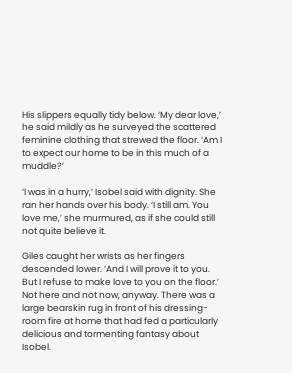His slippers equally tidy below. ‘My dear love,’ he said mildly as he surveyed the scattered feminine clothing that strewed the floor. ‘Am I to expect our home to be in this much of a muddle?’

‘I was in a hurry,’ Isobel said with dignity. She ran her hands over his body. ‘I still am. You love me,’ she murmured, as if she could still not quite believe it.

Giles caught her wrists as her fingers descended lower. ‘And I will prove it to you. But I refuse to make love to you on the floor.’ Not here and not now, anyway. There was a large bearskin rug in front of his dressing-room fire at home that had fed a particularly delicious and tormenting fantasy about Isobel.